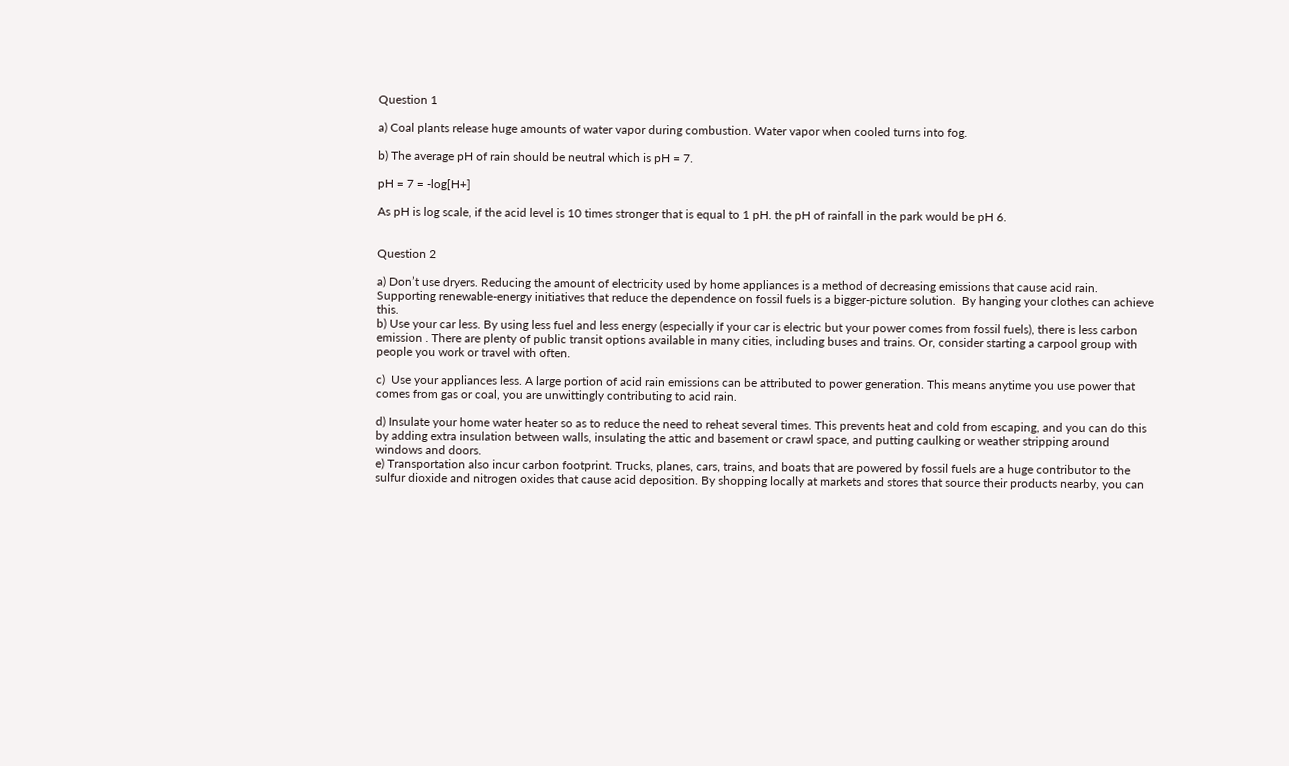Question 1

a) Coal plants release huge amounts of water vapor during combustion. Water vapor when cooled turns into fog.

b) The average pH of rain should be neutral which is pH = 7.

pH = 7 = -log[H+]

As pH is log scale, if the acid level is 10 times stronger that is equal to 1 pH. the pH of rainfall in the park would be pH 6.


Question 2

a) Don’t use dryers. Reducing the amount of electricity used by home appliances is a method of decreasing emissions that cause acid rain. Supporting renewable-energy initiatives that reduce the dependence on fossil fuels is a bigger-picture solution.  By hanging your clothes can achieve this.
b) Use your car less. By using less fuel and less energy (especially if your car is electric but your power comes from fossil fuels), there is less carbon emission . There are plenty of public transit options available in many cities, including buses and trains. Or, consider starting a carpool group with people you work or travel with often.

c)  Use your appliances less. A large portion of acid rain emissions can be attributed to power generation. This means anytime you use power that comes from gas or coal, you are unwittingly contributing to acid rain.

d) Insulate your home water heater so as to reduce the need to reheat several times. This prevents heat and cold from escaping, and you can do this by adding extra insulation between walls, insulating the attic and basement or crawl space, and putting caulking or weather stripping around windows and doors.
e) Transportation also incur carbon footprint. Trucks, planes, cars, trains, and boats that are powered by fossil fuels are a huge contributor to the sulfur dioxide and nitrogen oxides that cause acid deposition. By shopping locally at markets and stores that source their products nearby, you can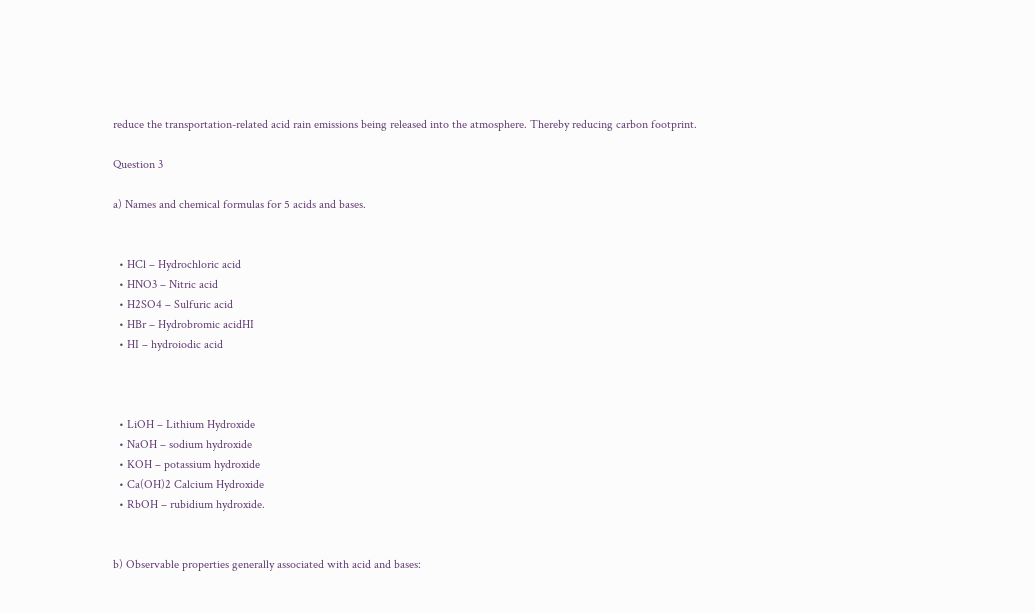reduce the transportation-related acid rain emissions being released into the atmosphere. Thereby reducing carbon footprint.

Question 3

a) Names and chemical formulas for 5 acids and bases.


  • HCl – Hydrochloric acid
  • HNO3 – Nitric acid
  • H2SO4 – Sulfuric acid
  • HBr – Hydrobromic acidHI
  • HI – hydroiodic acid



  • LiOH – Lithium Hydroxide
  • NaOH – sodium hydroxide
  • KOH – potassium hydroxide
  • Ca(OH)2 Calcium Hydroxide
  • RbOH – rubidium hydroxide.


b) Observable properties generally associated with acid and bases: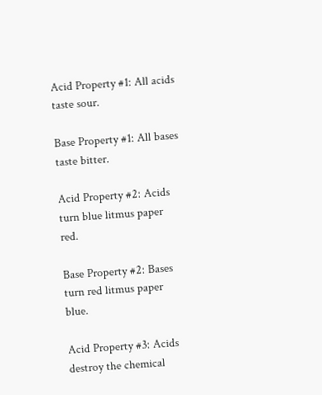Acid Property #1: All acids taste sour.

Base Property #1: All bases taste bitter.

Acid Property #2: Acids turn blue litmus paper red.

Base Property #2: Bases turn red litmus paper blue.

Acid Property #3: Acids destroy the chemical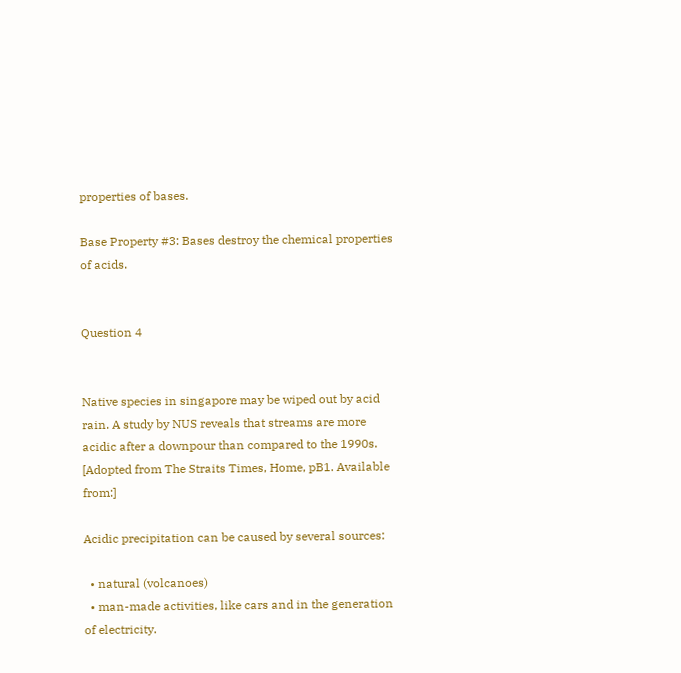properties of bases.

Base Property #3: Bases destroy the chemical properties of acids.


Question 4


Native species in singapore may be wiped out by acid rain. A study by NUS reveals that streams are more acidic after a downpour than compared to the 1990s. [Adopted from The Straits Times, Home, pB1. Available from:]

Acidic precipitation can be caused by several sources:

  • natural (volcanoes)
  • man-made activities, like cars and in the generation of electricity.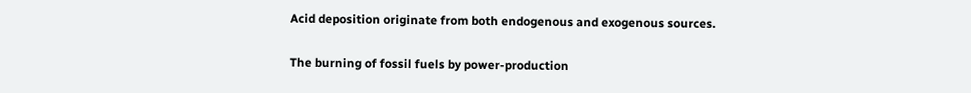Acid deposition originate from both endogenous and exogenous sources.

The burning of fossil fuels by power-production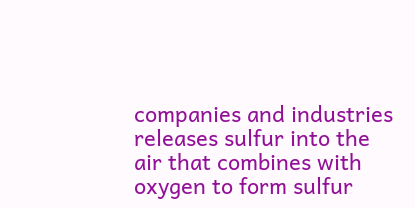companies and industries releases sulfur into the air that combines with oxygen to form sulfur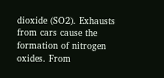dioxide (SO2). Exhausts from cars cause the formation of nitrogen oxides. From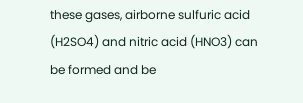these gases, airborne sulfuric acid (H2SO4) and nitric acid (HNO3) can be formed and be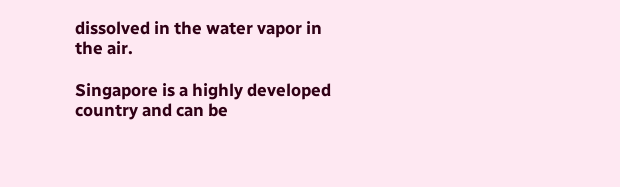dissolved in the water vapor in the air.

Singapore is a highly developed country and can be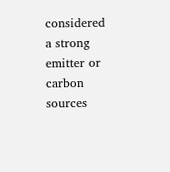considered a strong emitter or carbon sources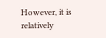However, it is relatively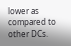lower as compared to other DCs.